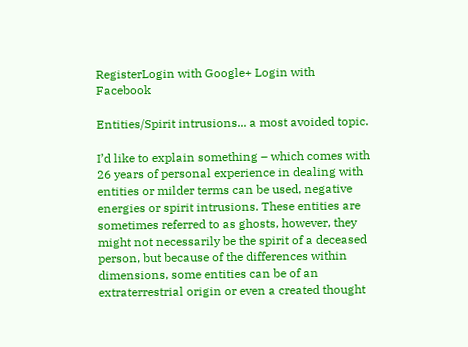RegisterLogin with Google+ Login with Facebook

Entities/Spirit intrusions... a most avoided topic.

I’d like to explain something – which comes with 26 years of personal experience in dealing with entities or milder terms can be used, negative energies or spirit intrusions. These entities are sometimes referred to as ghosts, however, they might not necessarily be the spirit of a deceased person, but because of the differences within dimensions, some entities can be of an extraterrestrial origin or even a created thought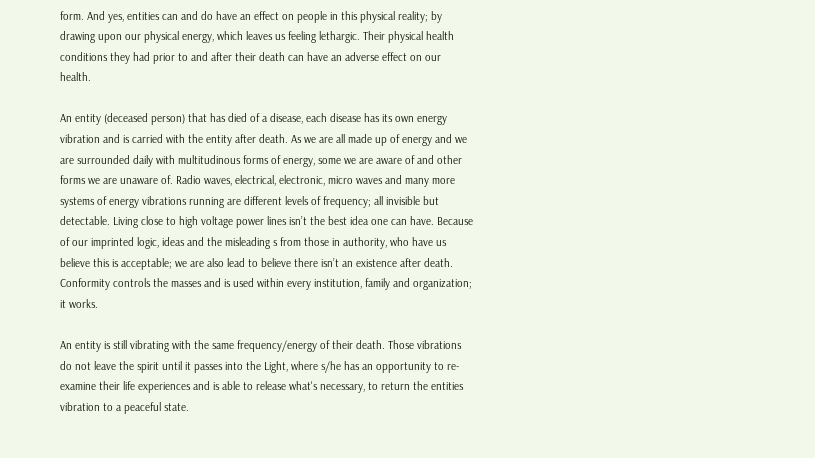form. And yes, entities can and do have an effect on people in this physical reality; by drawing upon our physical energy, which leaves us feeling lethargic. Their physical health conditions they had prior to and after their death can have an adverse effect on our health.

An entity (deceased person) that has died of a disease, each disease has its own energy vibration and is carried with the entity after death. As we are all made up of energy and we are surrounded daily with multitudinous forms of energy, some we are aware of and other forms we are unaware of. Radio waves, electrical, electronic, micro waves and many more systems of energy vibrations running are different levels of frequency; all invisible but detectable. Living close to high voltage power lines isn’t the best idea one can have. Because of our imprinted logic, ideas and the misleading s from those in authority, who have us believe this is acceptable; we are also lead to believe there isn’t an existence after death. Conformity controls the masses and is used within every institution, family and organization; it works.

An entity is still vibrating with the same frequency/energy of their death. Those vibrations do not leave the spirit until it passes into the Light, where s/he has an opportunity to re-examine their life experiences and is able to release what's necessary, to return the entities vibration to a peaceful state.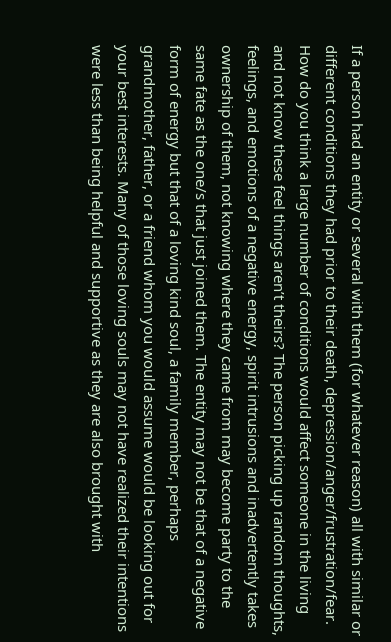If a person had an entity or several with them (for whatever reason) all with similar or different conditions they had prior to their death, depression/anger/frustration/fear. How do you think a large number of conditions would affect someone in the living and not know these feel things aren’t theirs? The person picking up random thoughts, feelings, and emotions of a negative energy, spirit intrusions and inadvertently takes ownership of them, not knowing where they came from may become party to the same fate as the one/s that just joined them. The entity may not be that of a negative form of energy but that of a loving kind soul, a family member, perhaps grandmother, father, or a friend whom you would assume would be looking out for your best interests. Many of those loving souls may not have realized their intentions were less than being helpful and supportive as they are also brought with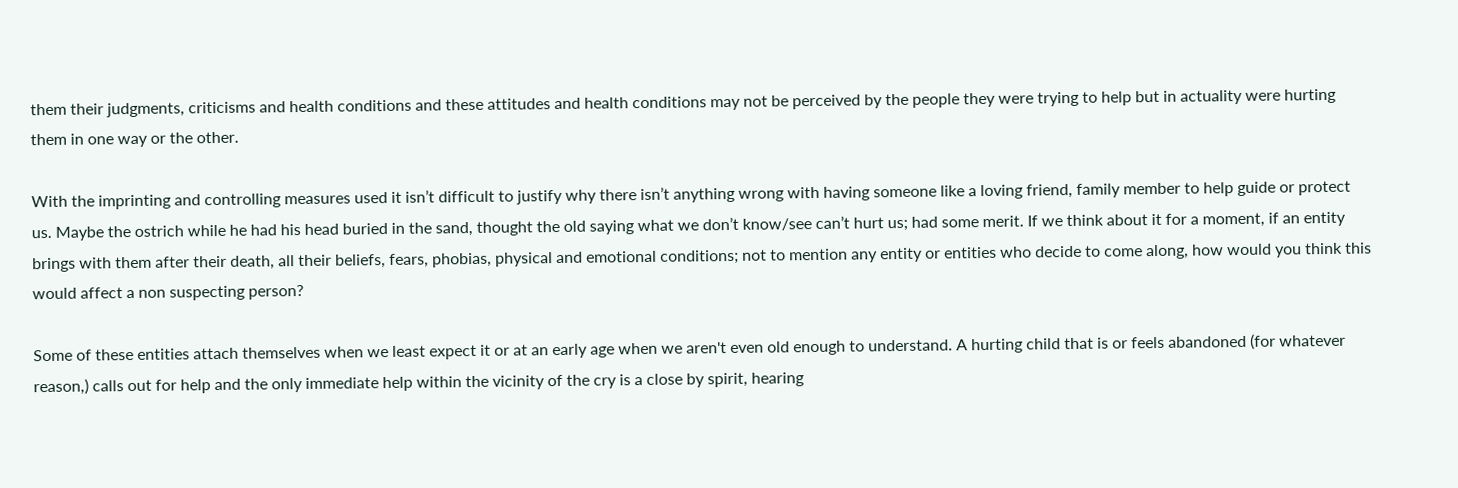them their judgments, criticisms and health conditions and these attitudes and health conditions may not be perceived by the people they were trying to help but in actuality were hurting them in one way or the other.

With the imprinting and controlling measures used it isn’t difficult to justify why there isn’t anything wrong with having someone like a loving friend, family member to help guide or protect us. Maybe the ostrich while he had his head buried in the sand, thought the old saying what we don’t know/see can’t hurt us; had some merit. If we think about it for a moment, if an entity brings with them after their death, all their beliefs, fears, phobias, physical and emotional conditions; not to mention any entity or entities who decide to come along, how would you think this would affect a non suspecting person?

Some of these entities attach themselves when we least expect it or at an early age when we aren't even old enough to understand. A hurting child that is or feels abandoned (for whatever reason,) calls out for help and the only immediate help within the vicinity of the cry is a close by spirit, hearing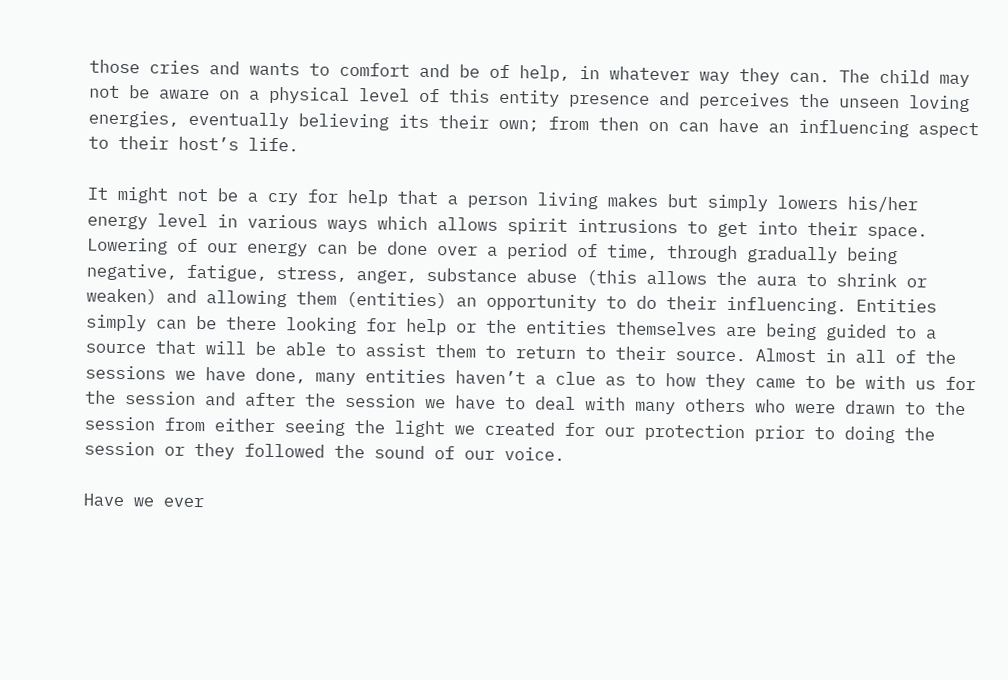those cries and wants to comfort and be of help, in whatever way they can. The child may not be aware on a physical level of this entity presence and perceives the unseen loving energies, eventually believing its their own; from then on can have an influencing aspect to their host’s life.

It might not be a cry for help that a person living makes but simply lowers his/her energy level in various ways which allows spirit intrusions to get into their space. Lowering of our energy can be done over a period of time, through gradually being negative, fatigue, stress, anger, substance abuse (this allows the aura to shrink or weaken) and allowing them (entities) an opportunity to do their influencing. Entities simply can be there looking for help or the entities themselves are being guided to a source that will be able to assist them to return to their source. Almost in all of the sessions we have done, many entities haven’t a clue as to how they came to be with us for the session and after the session we have to deal with many others who were drawn to the session from either seeing the light we created for our protection prior to doing the session or they followed the sound of our voice.

Have we ever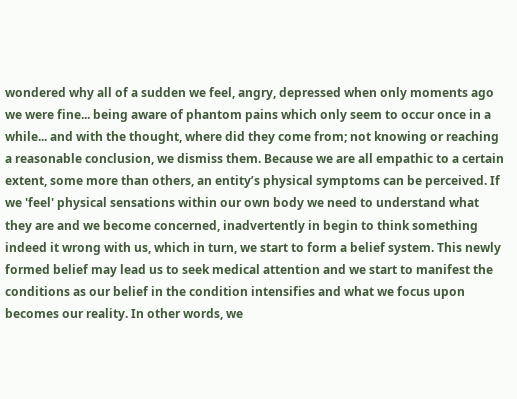wondered why all of a sudden we feel, angry, depressed when only moments ago we were fine... being aware of phantom pains which only seem to occur once in a while... and with the thought, where did they come from; not knowing or reaching a reasonable conclusion, we dismiss them. Because we are all empathic to a certain extent, some more than others, an entity’s physical symptoms can be perceived. If we 'feel' physical sensations within our own body we need to understand what they are and we become concerned, inadvertently in begin to think something indeed it wrong with us, which in turn, we start to form a belief system. This newly formed belief may lead us to seek medical attention and we start to manifest the conditions as our belief in the condition intensifies and what we focus upon becomes our reality. In other words, we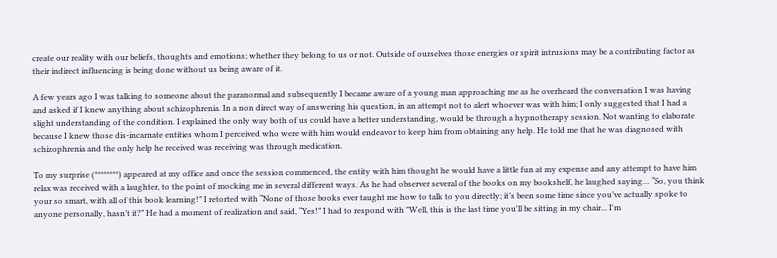create our reality with our beliefs, thoughts and emotions; whether they belong to us or not. Outside of ourselves those energies or spirit intrusions may be a contributing factor as their indirect influencing is being done without us being aware of it.

A few years ago I was talking to someone about the paranormal and subsequently I became aware of a young man approaching me as he overheard the conversation I was having and asked if I knew anything about schizophrenia. In a non direct way of answering his question, in an attempt not to alert whoever was with him; I only suggested that I had a slight understanding of the condition. I explained the only way both of us could have a better understanding, would be through a hypnotherapy session. Not wanting to elaborate because I knew those dis-incarnate entities whom I perceived who were with him would endeavor to keep him from obtaining any help. He told me that he was diagnosed with schizophrenia and the only help he received was receiving was through medication.

To my surprise (********) appeared at my office and once the session commenced, the entity with him thought he would have a little fun at my expense and any attempt to have him relax was received with a laughter, to the point of mocking me in several different ways. As he had observer several of the books on my bookshelf, he laughed saying… “So, you think your so smart, with all of this book learning!” I retorted with “None of those books ever taught me how to talk to you directly; it’s been some time since you’ve actually spoke to anyone personally, hasn’t it?” He had a moment of realization and said, “Yes!” I had to respond with "Well, this is the last time you'll be sitting in my chair... I'm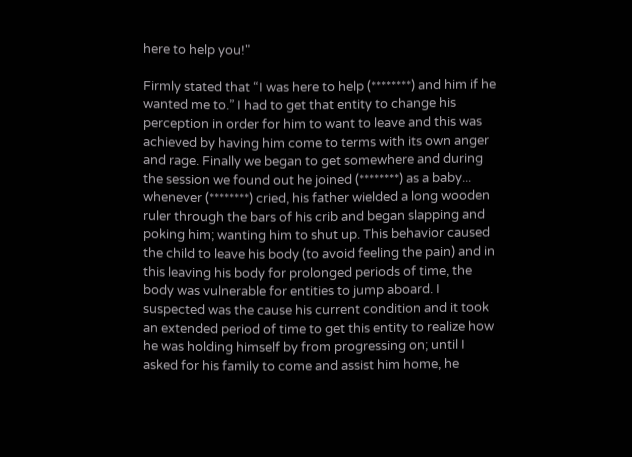here to help you!"

Firmly stated that “I was here to help (********) and him if he wanted me to.” I had to get that entity to change his perception in order for him to want to leave and this was achieved by having him come to terms with its own anger and rage. Finally we began to get somewhere and during the session we found out he joined (********) as a baby... whenever (********) cried, his father wielded a long wooden ruler through the bars of his crib and began slapping and poking him; wanting him to shut up. This behavior caused the child to leave his body (to avoid feeling the pain) and in this leaving his body for prolonged periods of time, the body was vulnerable for entities to jump aboard. I suspected was the cause his current condition and it took an extended period of time to get this entity to realize how he was holding himself by from progressing on; until I asked for his family to come and assist him home, he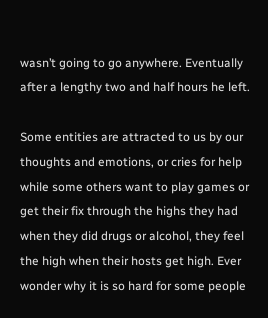wasn’t going to go anywhere. Eventually after a lengthy two and half hours he left.

Some entities are attracted to us by our thoughts and emotions, or cries for help while some others want to play games or get their fix through the highs they had when they did drugs or alcohol, they feel the high when their hosts get high. Ever wonder why it is so hard for some people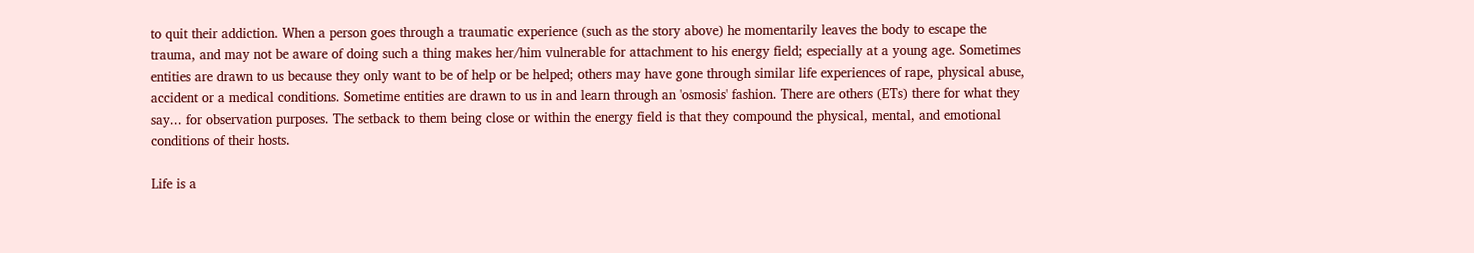to quit their addiction. When a person goes through a traumatic experience (such as the story above) he momentarily leaves the body to escape the trauma, and may not be aware of doing such a thing makes her/him vulnerable for attachment to his energy field; especially at a young age. Sometimes entities are drawn to us because they only want to be of help or be helped; others may have gone through similar life experiences of rape, physical abuse, accident or a medical conditions. Sometime entities are drawn to us in and learn through an 'osmosis' fashion. There are others (ETs) there for what they say... for observation purposes. The setback to them being close or within the energy field is that they compound the physical, mental, and emotional conditions of their hosts.

Life is a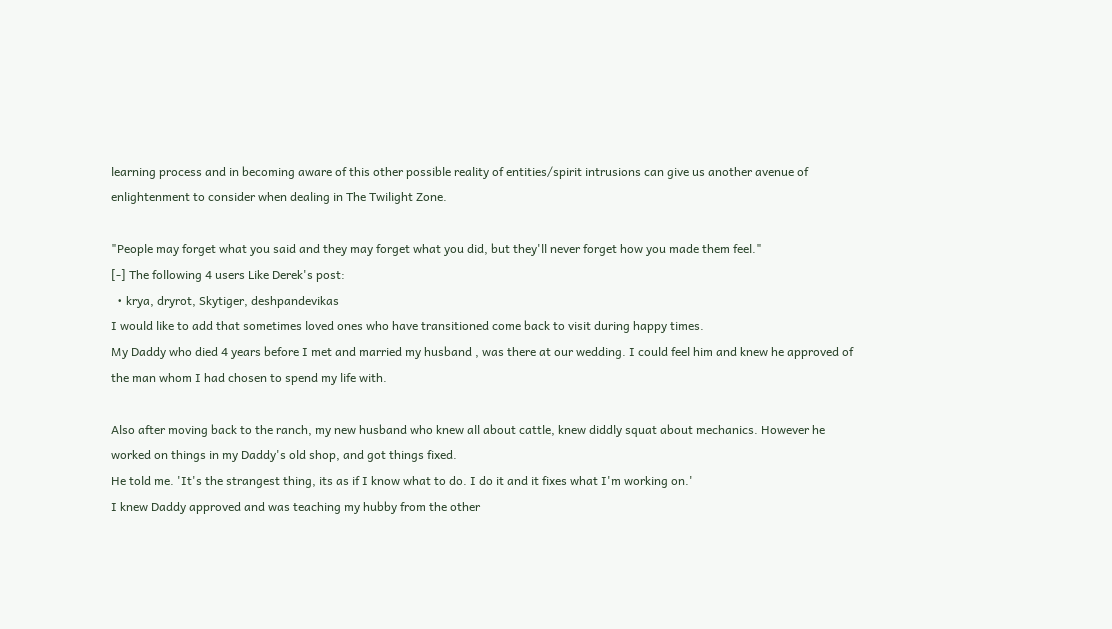learning process and in becoming aware of this other possible reality of entities/spirit intrusions can give us another avenue of enlightenment to consider when dealing in The Twilight Zone.

"People may forget what you said and they may forget what you did, but they'll never forget how you made them feel."
[-] The following 4 users Like Derek's post:
  • krya, dryrot, Skytiger, deshpandevikas
I would like to add that sometimes loved ones who have transitioned come back to visit during happy times.
My Daddy who died 4 years before I met and married my husband , was there at our wedding. I could feel him and knew he approved of the man whom I had chosen to spend my life with.

Also after moving back to the ranch, my new husband who knew all about cattle, knew diddly squat about mechanics. However he worked on things in my Daddy's old shop, and got things fixed.
He told me. 'It's the strangest thing, its as if I know what to do. I do it and it fixes what I'm working on.'
I knew Daddy approved and was teaching my hubby from the other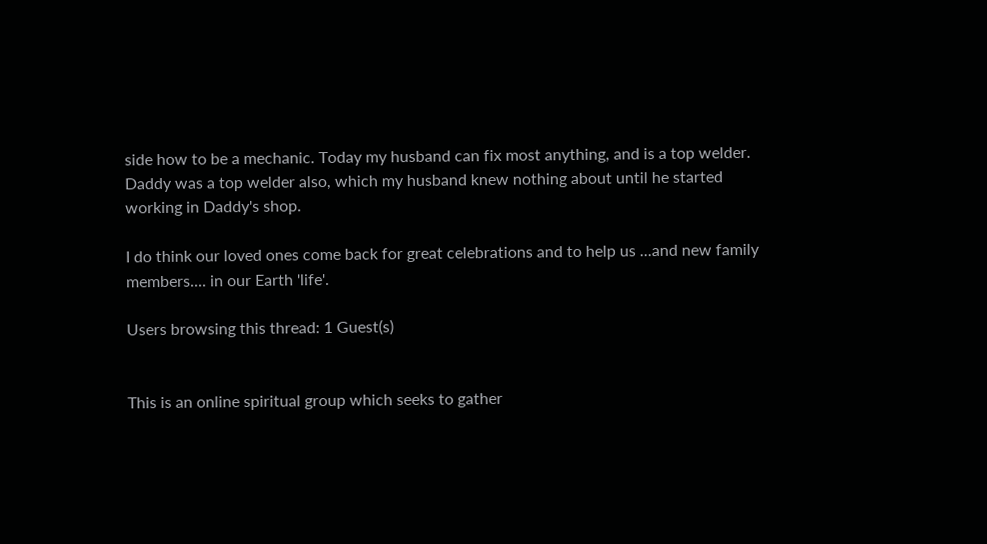side how to be a mechanic. Today my husband can fix most anything, and is a top welder. Daddy was a top welder also, which my husband knew nothing about until he started working in Daddy's shop.

I do think our loved ones come back for great celebrations and to help us ...and new family members.... in our Earth 'life'.

Users browsing this thread: 1 Guest(s)


This is an online spiritual group which seeks to gather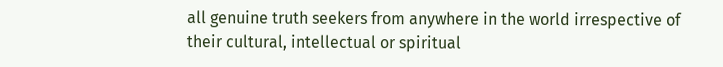all genuine truth seekers from anywhere in the world irrespective of their cultural, intellectual or spiritual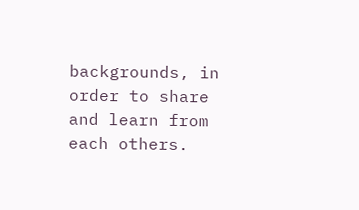backgrounds, in order to share and learn from each others.